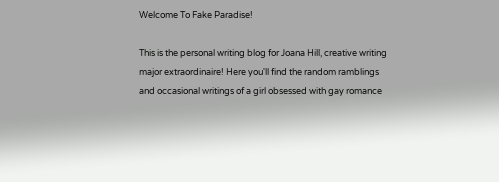Welcome To Fake Paradise!

This is the personal writing blog for Joana Hill, creative writing major extraordinaire! Here you'll find the random ramblings and occasional writings of a girl obsessed with gay romance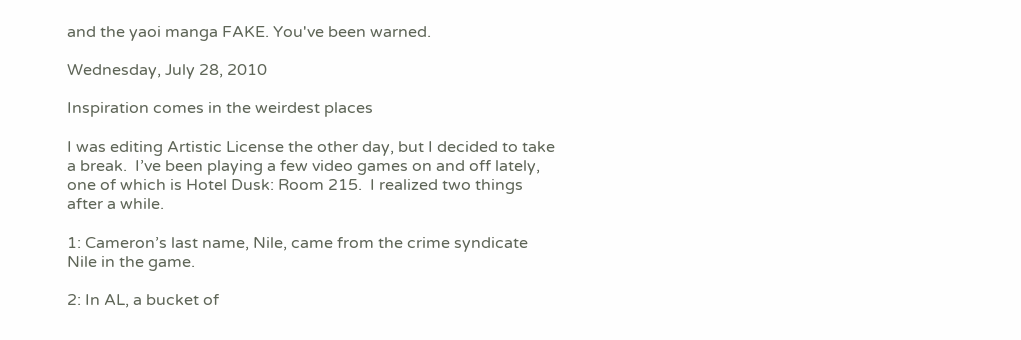and the yaoi manga FAKE. You've been warned.

Wednesday, July 28, 2010

Inspiration comes in the weirdest places

I was editing Artistic License the other day, but I decided to take a break.  I’ve been playing a few video games on and off lately, one of which is Hotel Dusk: Room 215.  I realized two things after a while.

1: Cameron’s last name, Nile, came from the crime syndicate Nile in the game.

2: In AL, a bucket of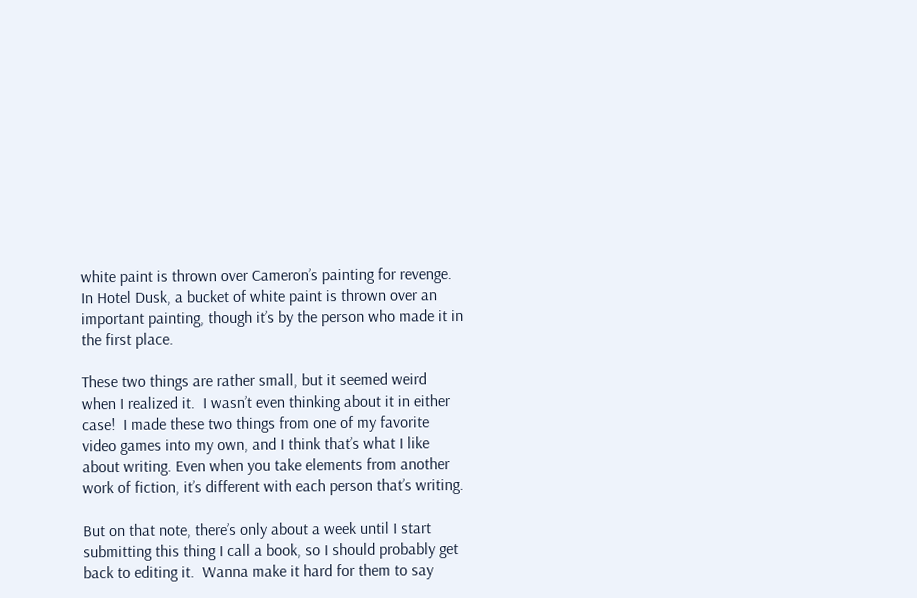white paint is thrown over Cameron’s painting for revenge.  In Hotel Dusk, a bucket of white paint is thrown over an important painting, though it’s by the person who made it in the first place.

These two things are rather small, but it seemed weird when I realized it.  I wasn’t even thinking about it in either case!  I made these two things from one of my favorite video games into my own, and I think that’s what I like about writing. Even when you take elements from another work of fiction, it’s different with each person that’s writing.

But on that note, there’s only about a week until I start submitting this thing I call a book, so I should probably get back to editing it.  Wanna make it hard for them to say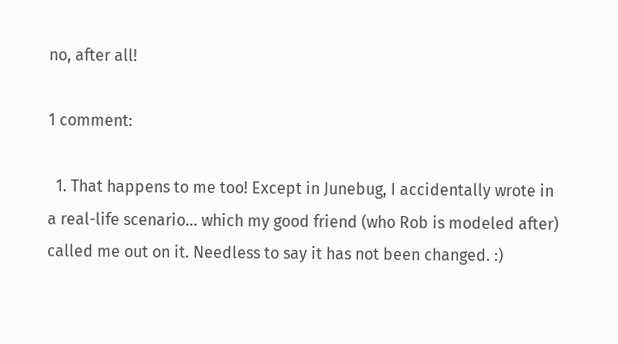no, after all!

1 comment:

  1. That happens to me too! Except in Junebug, I accidentally wrote in a real-life scenario... which my good friend (who Rob is modeled after) called me out on it. Needless to say it has not been changed. :)